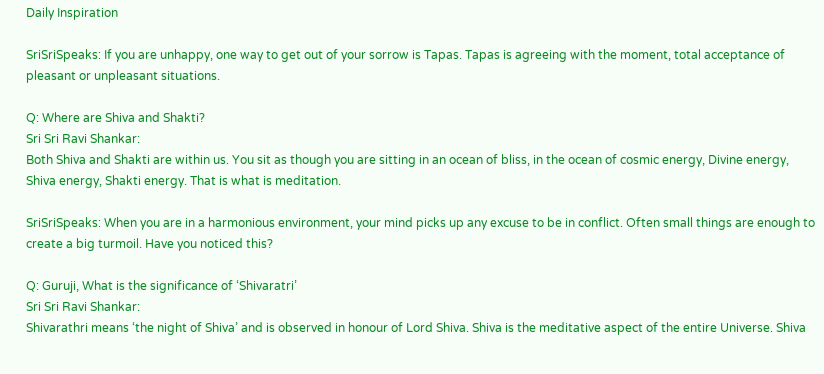Daily Inspiration

SriSriSpeaks: If you are unhappy, one way to get out of your sorrow is Tapas. Tapas is agreeing with the moment, total acceptance of pleasant or unpleasant situations.

Q: Where are Shiva and Shakti?
Sri Sri Ravi Shankar:
Both Shiva and Shakti are within us. You sit as though you are sitting in an ocean of bliss, in the ocean of cosmic energy, Divine energy, Shiva energy, Shakti energy. That is what is meditation.

SriSriSpeaks: When you are in a harmonious environment, your mind picks up any excuse to be in conflict. Often small things are enough to create a big turmoil. Have you noticed this?

Q: Guruji, What is the significance of ‘Shivaratri’
Sri Sri Ravi Shankar:
Shivarathri means ‘the night of Shiva’ and is observed in honour of Lord Shiva. Shiva is the meditative aspect of the entire Universe. Shiva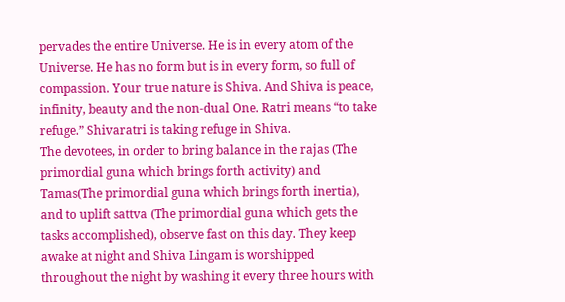pervades the entire Universe. He is in every atom of the Universe. He has no form but is in every form, so full of compassion. Your true nature is Shiva. And Shiva is peace, infinity, beauty and the non-dual One. Ratri means “to take refuge.” Shivaratri is taking refuge in Shiva.
The devotees, in order to bring balance in the rajas (The primordial guna which brings forth activity) and Tamas(The primordial guna which brings forth inertia), and to uplift sattva (The primordial guna which gets the tasks accomplished), observe fast on this day. They keep awake at night and Shiva Lingam is worshipped throughout the night by washing it every three hours with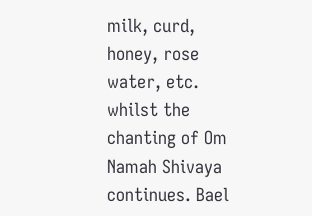milk, curd, honey, rose water, etc. whilst the chanting of Om Namah Shivaya continues. Bael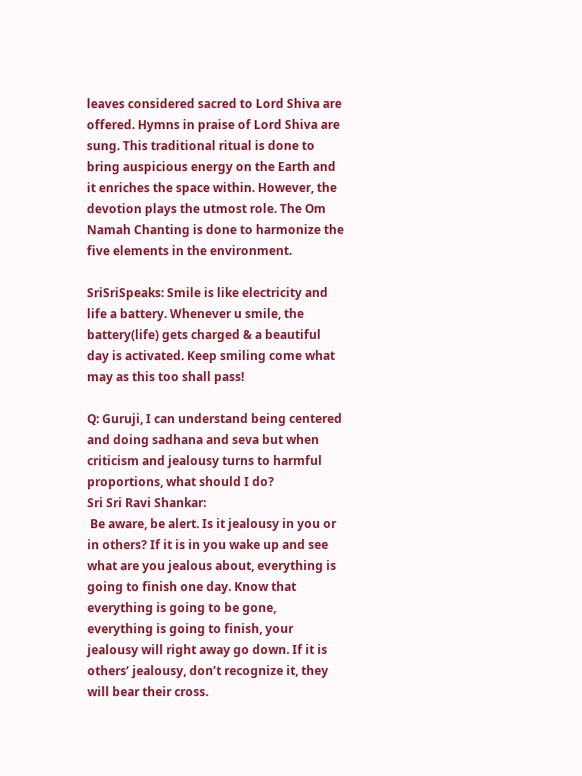leaves considered sacred to Lord Shiva are offered. Hymns in praise of Lord Shiva are sung. This traditional ritual is done to bring auspicious energy on the Earth and it enriches the space within. However, the devotion plays the utmost role. The Om Namah Chanting is done to harmonize the five elements in the environment.

SriSriSpeaks: Smile is like electricity and life a battery. Whenever u smile, the battery(life) gets charged & a beautiful day is activated. Keep smiling come what may as this too shall pass!

Q: Guruji, I can understand being centered and doing sadhana and seva but when criticism and jealousy turns to harmful proportions, what should I do?
Sri Sri Ravi Shankar:
 Be aware, be alert. Is it jealousy in you or in others? If it is in you wake up and see what are you jealous about, everything is going to finish one day. Know that everything is going to be gone, everything is going to finish, your jealousy will right away go down. If it is others’ jealousy, don’t recognize it, they will bear their cross.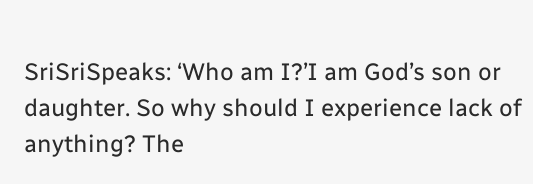SriSriSpeaks: ‘Who am I?’I am God’s son or daughter. So why should I experience lack of anything? The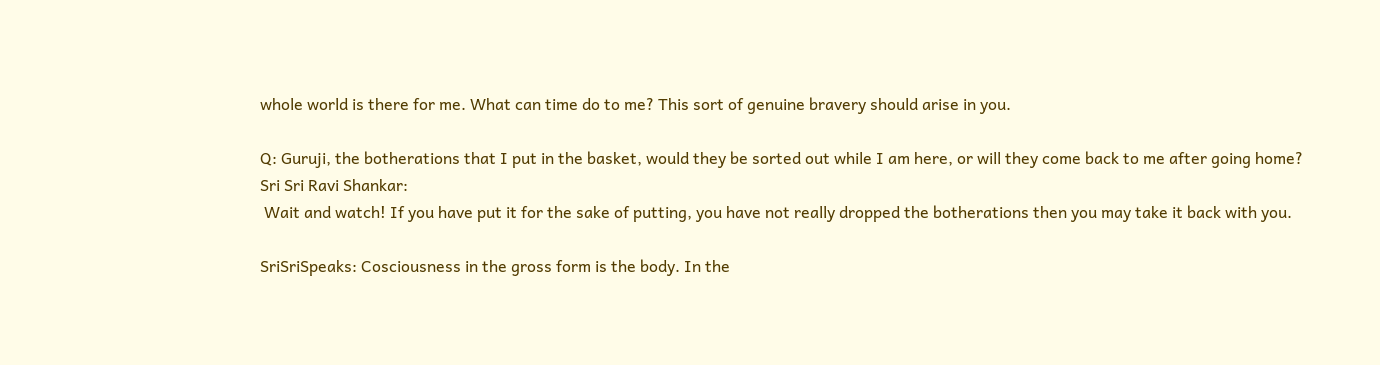whole world is there for me. What can time do to me? This sort of genuine bravery should arise in you.

Q: Guruji, the botherations that I put in the basket, would they be sorted out while I am here, or will they come back to me after going home?
Sri Sri Ravi Shankar:
 Wait and watch! If you have put it for the sake of putting, you have not really dropped the botherations then you may take it back with you.

SriSriSpeaks: Cosciousness in the gross form is the body. In the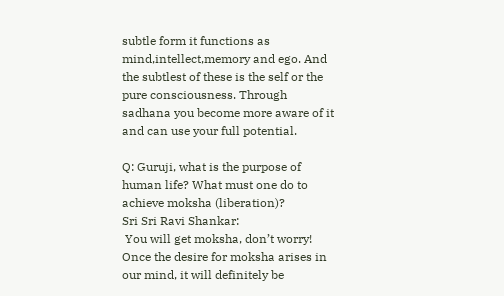subtle form it functions as mind,intellect,memory and ego. And the subtlest of these is the self or the pure consciousness. Through sadhana you become more aware of it and can use your full potential.

Q: Guruji, what is the purpose of human life? What must one do to achieve moksha (liberation)?
Sri Sri Ravi Shankar:
 You will get moksha, don’t worry! Once the desire for moksha arises in our mind, it will definitely be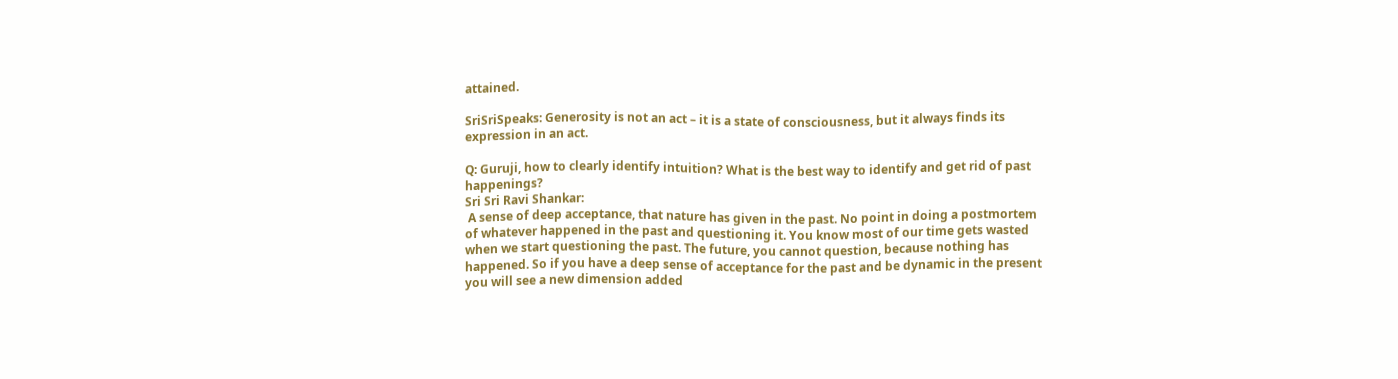attained.

SriSriSpeaks: Generosity is not an act – it is a state of consciousness, but it always finds its expression in an act.

Q: Guruji, how to clearly identify intuition? What is the best way to identify and get rid of past happenings?
Sri Sri Ravi Shankar:
 A sense of deep acceptance, that nature has given in the past. No point in doing a postmortem of whatever happened in the past and questioning it. You know most of our time gets wasted when we start questioning the past. The future, you cannot question, because nothing has happened. So if you have a deep sense of acceptance for the past and be dynamic in the present you will see a new dimension added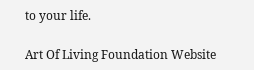to your life.

Art Of Living Foundation Website